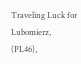Traveling Luck for Lubomierz, (PL46),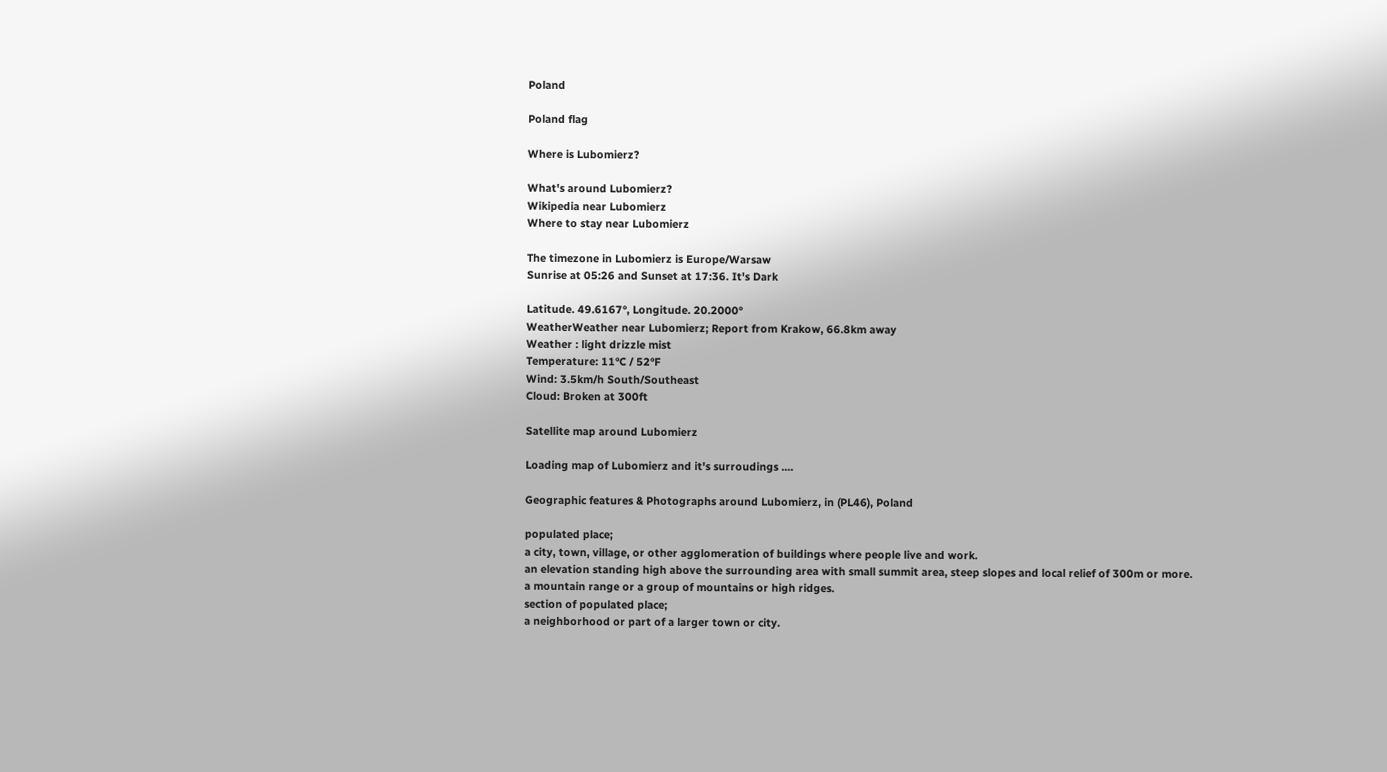Poland

Poland flag

Where is Lubomierz?

What's around Lubomierz?
Wikipedia near Lubomierz
Where to stay near Lubomierz

The timezone in Lubomierz is Europe/Warsaw
Sunrise at 05:26 and Sunset at 17:36. It's Dark

Latitude. 49.6167°, Longitude. 20.2000°
WeatherWeather near Lubomierz; Report from Krakow, 66.8km away
Weather : light drizzle mist
Temperature: 11°C / 52°F
Wind: 3.5km/h South/Southeast
Cloud: Broken at 300ft

Satellite map around Lubomierz

Loading map of Lubomierz and it's surroudings ....

Geographic features & Photographs around Lubomierz, in (PL46), Poland

populated place;
a city, town, village, or other agglomeration of buildings where people live and work.
an elevation standing high above the surrounding area with small summit area, steep slopes and local relief of 300m or more.
a mountain range or a group of mountains or high ridges.
section of populated place;
a neighborhood or part of a larger town or city.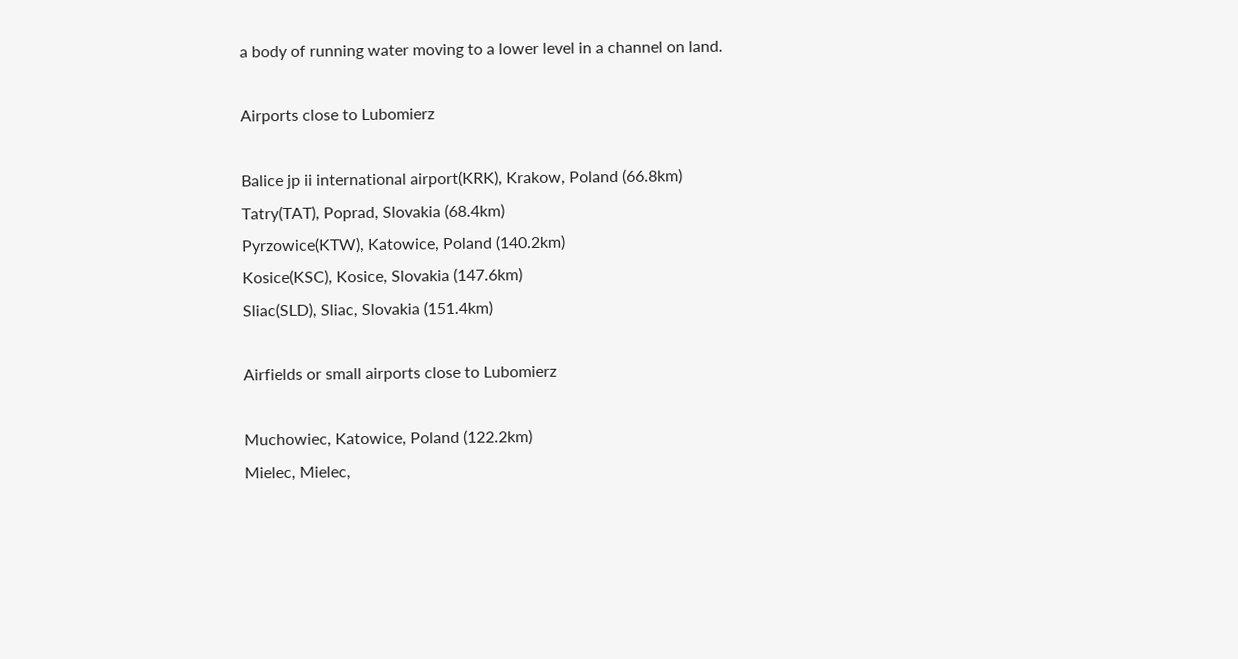a body of running water moving to a lower level in a channel on land.

Airports close to Lubomierz

Balice jp ii international airport(KRK), Krakow, Poland (66.8km)
Tatry(TAT), Poprad, Slovakia (68.4km)
Pyrzowice(KTW), Katowice, Poland (140.2km)
Kosice(KSC), Kosice, Slovakia (147.6km)
Sliac(SLD), Sliac, Slovakia (151.4km)

Airfields or small airports close to Lubomierz

Muchowiec, Katowice, Poland (122.2km)
Mielec, Mielec,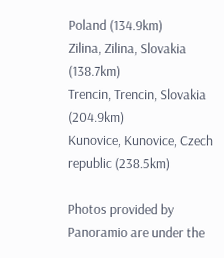Poland (134.9km)
Zilina, Zilina, Slovakia (138.7km)
Trencin, Trencin, Slovakia (204.9km)
Kunovice, Kunovice, Czech republic (238.5km)

Photos provided by Panoramio are under the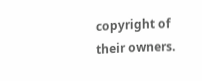copyright of their owners.